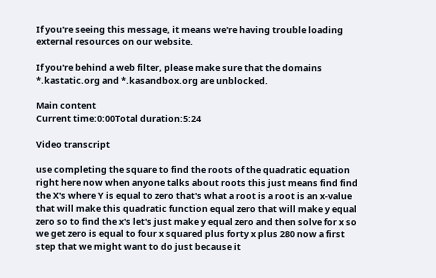If you're seeing this message, it means we're having trouble loading external resources on our website.

If you're behind a web filter, please make sure that the domains *.kastatic.org and *.kasandbox.org are unblocked.

Main content
Current time:0:00Total duration:5:24

Video transcript

use completing the square to find the roots of the quadratic equation right here now when anyone talks about roots this just means find find the X's where Y is equal to zero that's what a root is a root is an x-value that will make this quadratic function equal zero that will make y equal zero so to find the x's let's just make y equal zero and then solve for x so we get zero is equal to four x squared plus forty x plus 280 now a first step that we might want to do just because it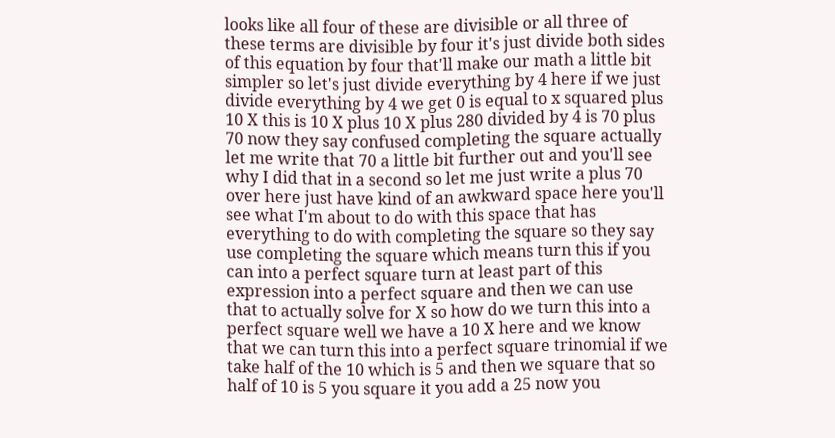looks like all four of these are divisible or all three of these terms are divisible by four it's just divide both sides of this equation by four that'll make our math a little bit simpler so let's just divide everything by 4 here if we just divide everything by 4 we get 0 is equal to x squared plus 10 X this is 10 X plus 10 X plus 280 divided by 4 is 70 plus 70 now they say confused completing the square actually let me write that 70 a little bit further out and you'll see why I did that in a second so let me just write a plus 70 over here just have kind of an awkward space here you'll see what I'm about to do with this space that has everything to do with completing the square so they say use completing the square which means turn this if you can into a perfect square turn at least part of this expression into a perfect square and then we can use that to actually solve for X so how do we turn this into a perfect square well we have a 10 X here and we know that we can turn this into a perfect square trinomial if we take half of the 10 which is 5 and then we square that so half of 10 is 5 you square it you add a 25 now you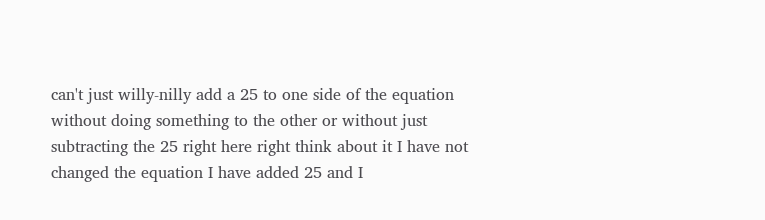can't just willy-nilly add a 25 to one side of the equation without doing something to the other or without just subtracting the 25 right here right think about it I have not changed the equation I have added 25 and I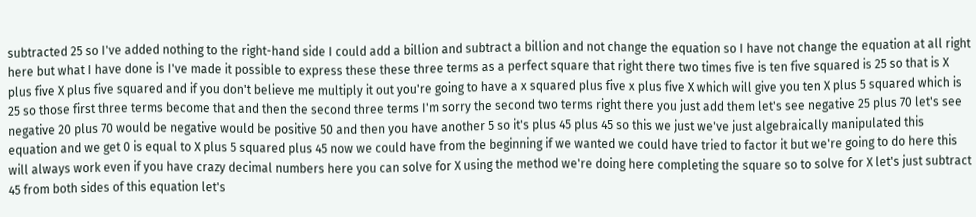subtracted 25 so I've added nothing to the right-hand side I could add a billion and subtract a billion and not change the equation so I have not change the equation at all right here but what I have done is I've made it possible to express these these three terms as a perfect square that right there two times five is ten five squared is 25 so that is X plus five X plus five squared and if you don't believe me multiply it out you're going to have a x squared plus five x plus five X which will give you ten X plus 5 squared which is 25 so those first three terms become that and then the second three terms I'm sorry the second two terms right there you just add them let's see negative 25 plus 70 let's see negative 20 plus 70 would be negative would be positive 50 and then you have another 5 so it's plus 45 plus 45 so this we just we've just algebraically manipulated this equation and we get 0 is equal to X plus 5 squared plus 45 now we could have from the beginning if we wanted we could have tried to factor it but we're going to do here this will always work even if you have crazy decimal numbers here you can solve for X using the method we're doing here completing the square so to solve for X let's just subtract 45 from both sides of this equation let's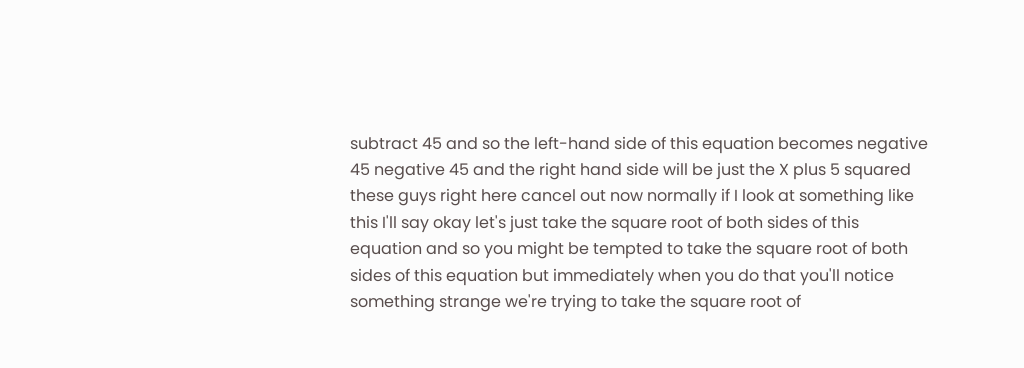subtract 45 and so the left-hand side of this equation becomes negative 45 negative 45 and the right hand side will be just the X plus 5 squared these guys right here cancel out now normally if I look at something like this I'll say okay let's just take the square root of both sides of this equation and so you might be tempted to take the square root of both sides of this equation but immediately when you do that you'll notice something strange we're trying to take the square root of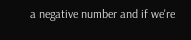a negative number and if we're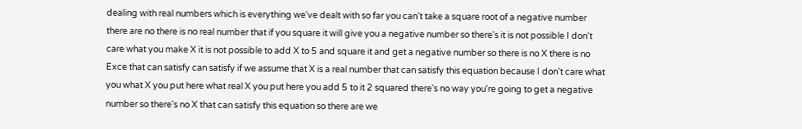dealing with real numbers which is everything we've dealt with so far you can't take a square root of a negative number there are no there is no real number that if you square it will give you a negative number so there's it is not possible I don't care what you make X it is not possible to add X to 5 and square it and get a negative number so there is no X there is no Exce that can satisfy can satisfy if we assume that X is a real number that can satisfy this equation because I don't care what you what X you put here what real X you put here you add 5 to it 2 squared there's no way you're going to get a negative number so there's no X that can satisfy this equation so there are we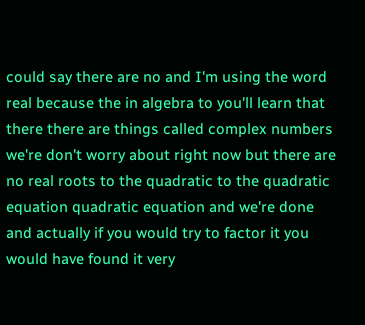could say there are no and I'm using the word real because the in algebra to you'll learn that there there are things called complex numbers we're don't worry about right now but there are no real roots to the quadratic to the quadratic equation quadratic equation and we're done and actually if you would try to factor it you would have found it very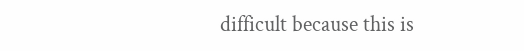difficult because this is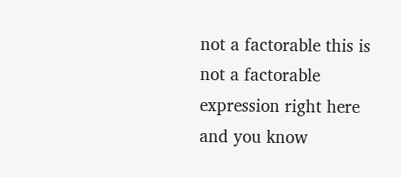not a factorable this is not a factorable expression right here and you know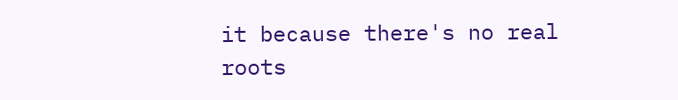it because there's no real roots